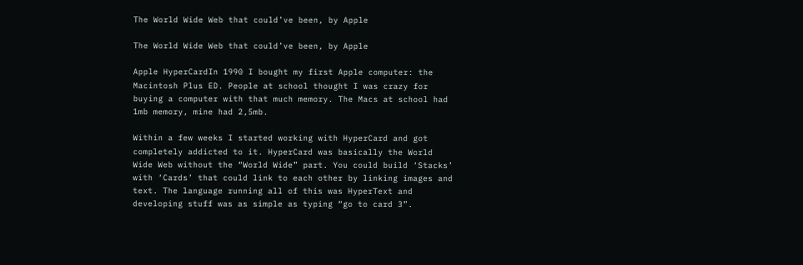The World Wide Web that could’ve been, by Apple

The World Wide Web that could’ve been, by Apple

Apple HyperCardIn 1990 I bought my first Apple computer: the Macintosh Plus ED. People at school thought I was crazy for buying a computer with that much memory. The Macs at school had 1mb memory, mine had 2,5mb.

Within a few weeks I started working with HyperCard and got completely addicted to it. HyperCard was basically the World Wide Web without the “World Wide” part. You could build ‘Stacks’ with ‘Cards’ that could link to each other by linking images and text. The language running all of this was HyperText and developing stuff was as simple as typing “go to card 3”.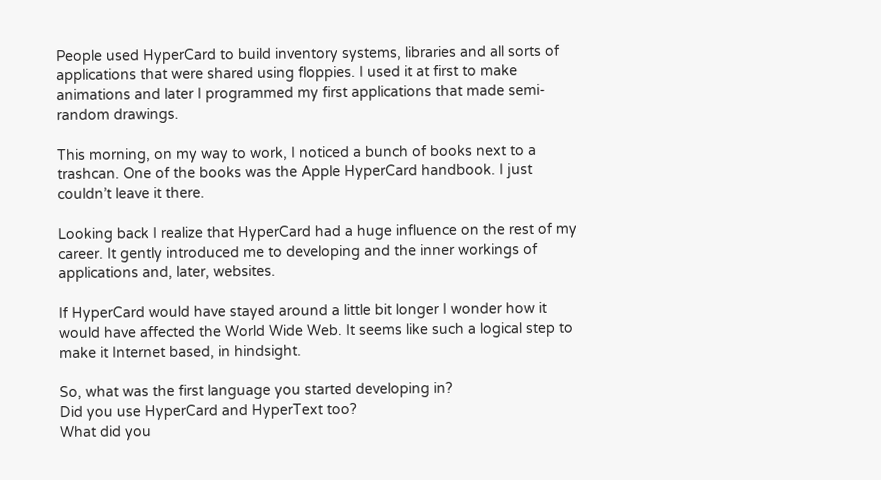People used HyperCard to build inventory systems, libraries and all sorts of applications that were shared using floppies. I used it at first to make animations and later I programmed my first applications that made semi-random drawings.

This morning, on my way to work, I noticed a bunch of books next to a trashcan. One of the books was the Apple HyperCard handbook. I just couldn’t leave it there.

Looking back I realize that HyperCard had a huge influence on the rest of my career. It gently introduced me to developing and the inner workings of applications and, later, websites.

If HyperCard would have stayed around a little bit longer I wonder how it would have affected the World Wide Web. It seems like such a logical step to make it Internet based, in hindsight.

So, what was the first language you started developing in?
Did you use HyperCard and HyperText too?
What did you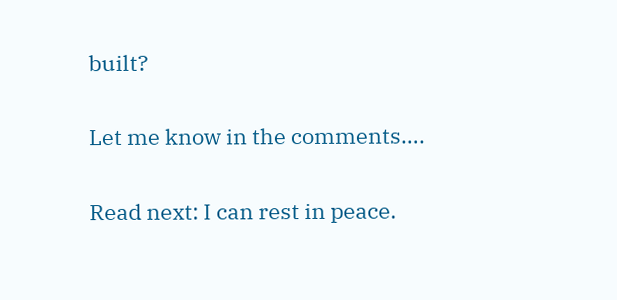built?

Let me know in the comments….

Read next: I can rest in peace.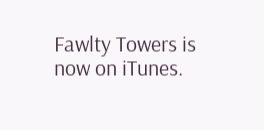Fawlty Towers is now on iTunes.